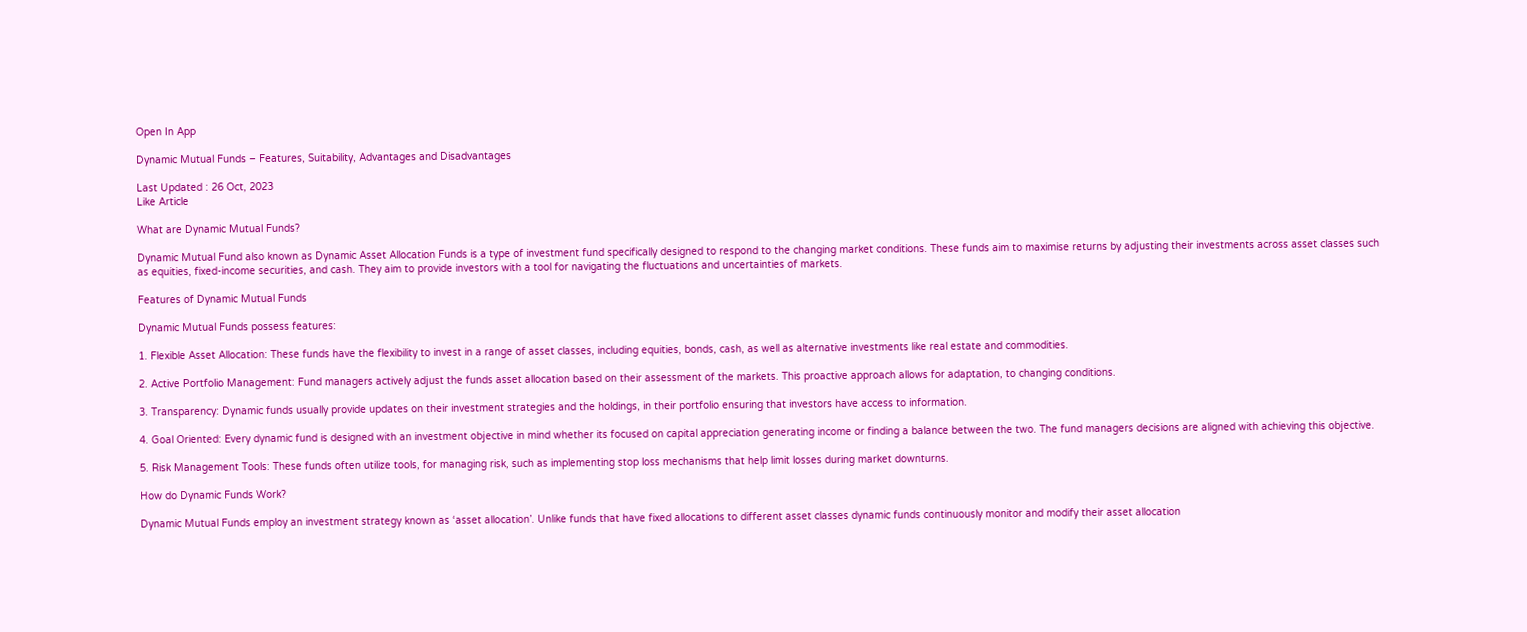Open In App

Dynamic Mutual Funds – Features, Suitability, Advantages and Disadvantages

Last Updated : 26 Oct, 2023
Like Article

What are Dynamic Mutual Funds?

Dynamic Mutual Fund also known as Dynamic Asset Allocation Funds is a type of investment fund specifically designed to respond to the changing market conditions. These funds aim to maximise returns by adjusting their investments across asset classes such as equities, fixed-income securities, and cash. They aim to provide investors with a tool for navigating the fluctuations and uncertainties of markets.

Features of Dynamic Mutual Funds

Dynamic Mutual Funds possess features:

1. Flexible Asset Allocation: These funds have the flexibility to invest in a range of asset classes, including equities, bonds, cash, as well as alternative investments like real estate and commodities.

2. Active Portfolio Management: Fund managers actively adjust the funds asset allocation based on their assessment of the markets. This proactive approach allows for adaptation, to changing conditions.

3. Transparency: Dynamic funds usually provide updates on their investment strategies and the holdings, in their portfolio ensuring that investors have access to information.

4. Goal Oriented: Every dynamic fund is designed with an investment objective in mind whether its focused on capital appreciation generating income or finding a balance between the two. The fund managers decisions are aligned with achieving this objective.

5. Risk Management Tools: These funds often utilize tools, for managing risk, such as implementing stop loss mechanisms that help limit losses during market downturns.

How do Dynamic Funds Work?

Dynamic Mutual Funds employ an investment strategy known as ‘asset allocation’. Unlike funds that have fixed allocations to different asset classes dynamic funds continuously monitor and modify their asset allocation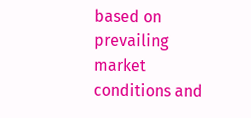based on prevailing market conditions and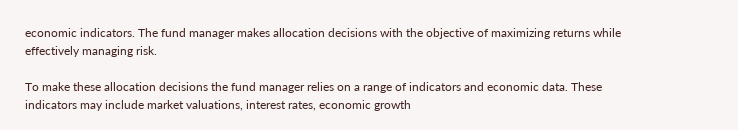economic indicators. The fund manager makes allocation decisions with the objective of maximizing returns while effectively managing risk.

To make these allocation decisions the fund manager relies on a range of indicators and economic data. These indicators may include market valuations, interest rates, economic growth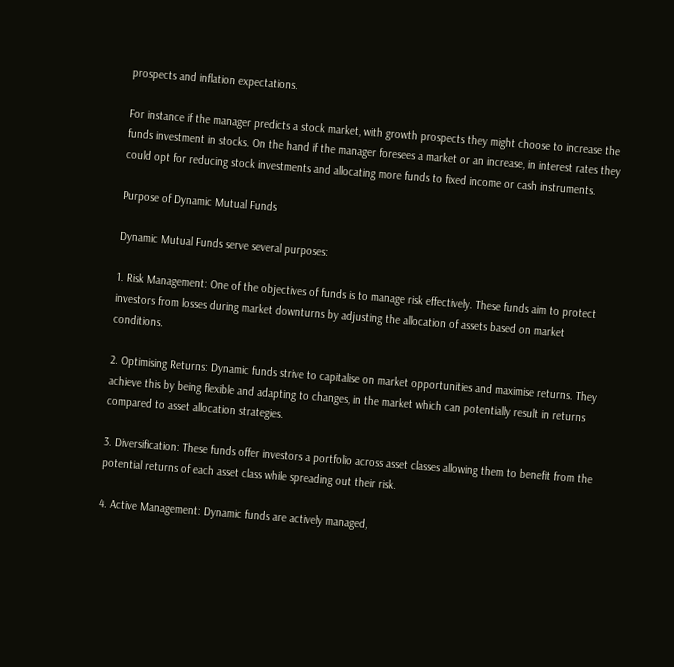prospects and inflation expectations.

For instance if the manager predicts a stock market, with growth prospects they might choose to increase the funds investment in stocks. On the hand if the manager foresees a market or an increase, in interest rates they could opt for reducing stock investments and allocating more funds to fixed income or cash instruments.

Purpose of Dynamic Mutual Funds

Dynamic Mutual Funds serve several purposes:

1. Risk Management: One of the objectives of funds is to manage risk effectively. These funds aim to protect investors from losses during market downturns by adjusting the allocation of assets based on market conditions.

2. Optimising Returns: Dynamic funds strive to capitalise on market opportunities and maximise returns. They achieve this by being flexible and adapting to changes, in the market which can potentially result in returns compared to asset allocation strategies.

3. Diversification: These funds offer investors a portfolio across asset classes allowing them to benefit from the potential returns of each asset class while spreading out their risk.

4. Active Management: Dynamic funds are actively managed,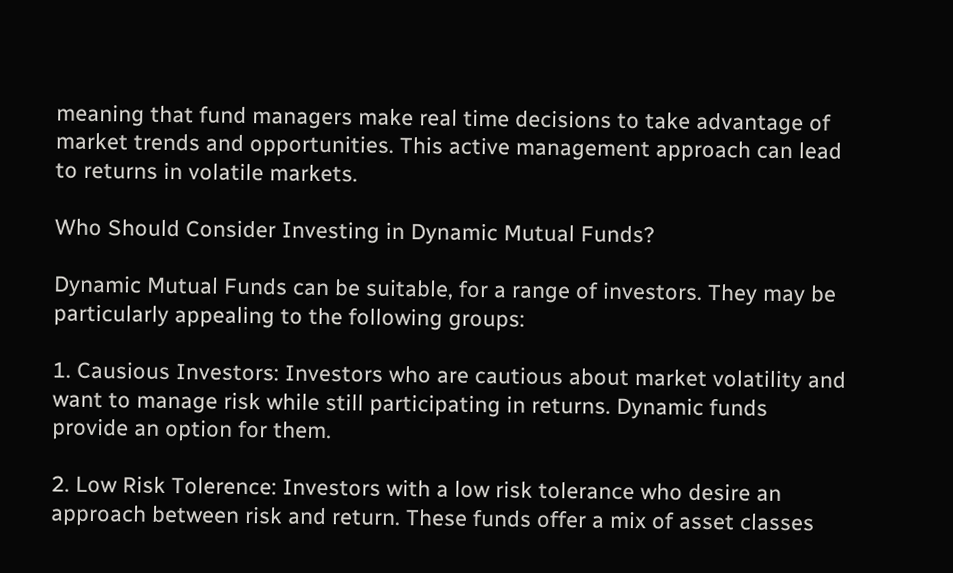meaning that fund managers make real time decisions to take advantage of market trends and opportunities. This active management approach can lead to returns in volatile markets.

Who Should Consider Investing in Dynamic Mutual Funds?

Dynamic Mutual Funds can be suitable, for a range of investors. They may be particularly appealing to the following groups:

1. Causious Investors: Investors who are cautious about market volatility and want to manage risk while still participating in returns. Dynamic funds provide an option for them.

2. Low Risk Tolerence: Investors with a low risk tolerance who desire an approach between risk and return. These funds offer a mix of asset classes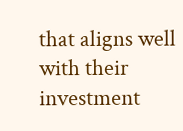that aligns well with their investment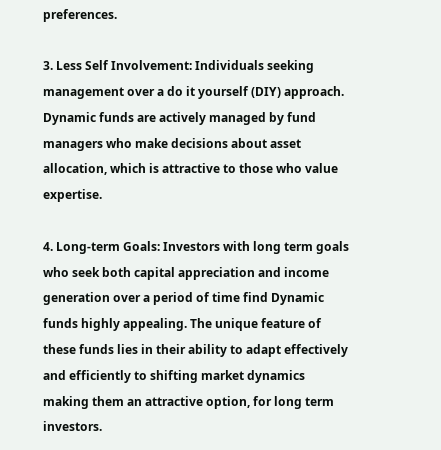preferences.

3. Less Self Involvement: Individuals seeking management over a do it yourself (DIY) approach. Dynamic funds are actively managed by fund managers who make decisions about asset allocation, which is attractive to those who value expertise.

4. Long-term Goals: Investors with long term goals who seek both capital appreciation and income generation over a period of time find Dynamic funds highly appealing. The unique feature of these funds lies in their ability to adapt effectively and efficiently to shifting market dynamics making them an attractive option, for long term investors.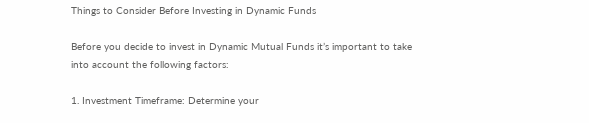Things to Consider Before Investing in Dynamic Funds

Before you decide to invest in Dynamic Mutual Funds it’s important to take into account the following factors:

1. Investment Timeframe: Determine your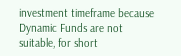investment timeframe because Dynamic Funds are not suitable, for short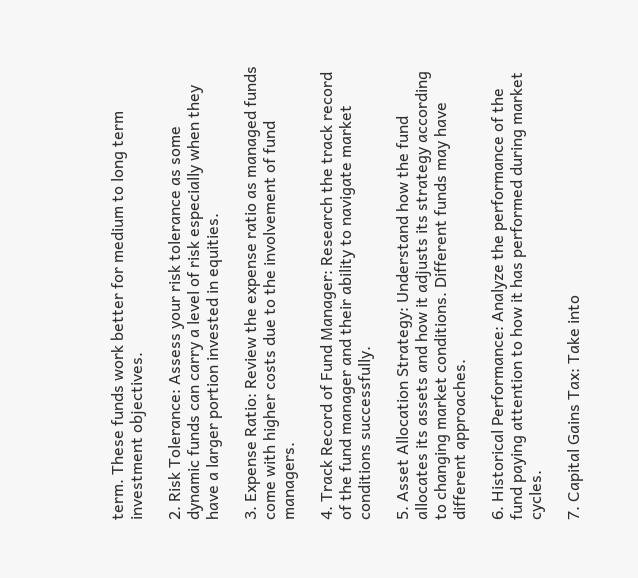term. These funds work better for medium to long term investment objectives.

2. Risk Tolerance: Assess your risk tolerance as some dynamic funds can carry a level of risk especially when they have a larger portion invested in equities.

3. Expense Ratio: Review the expense ratio as managed funds come with higher costs due to the involvement of fund managers.

4. Track Record of Fund Manager: Research the track record of the fund manager and their ability to navigate market conditions successfully.

5. Asset Allocation Strategy: Understand how the fund allocates its assets and how it adjusts its strategy according to changing market conditions. Different funds may have different approaches.

6. Historical Performance: Analyze the performance of the fund paying attention to how it has performed during market cycles.

7. Capital Gains Tax: Take into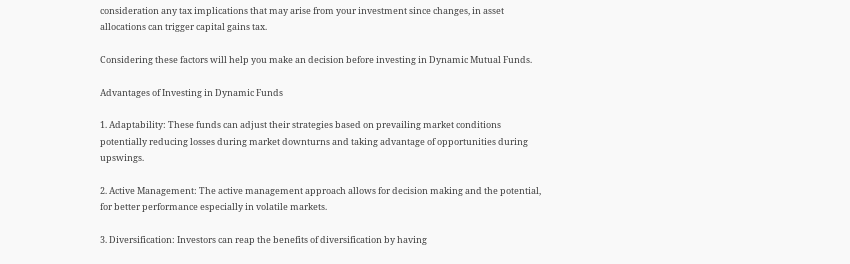consideration any tax implications that may arise from your investment since changes, in asset allocations can trigger capital gains tax.

Considering these factors will help you make an decision before investing in Dynamic Mutual Funds.

Advantages of Investing in Dynamic Funds

1. Adaptability: These funds can adjust their strategies based on prevailing market conditions potentially reducing losses during market downturns and taking advantage of opportunities during upswings.

2. Active Management: The active management approach allows for decision making and the potential, for better performance especially in volatile markets.

3. Diversification: Investors can reap the benefits of diversification by having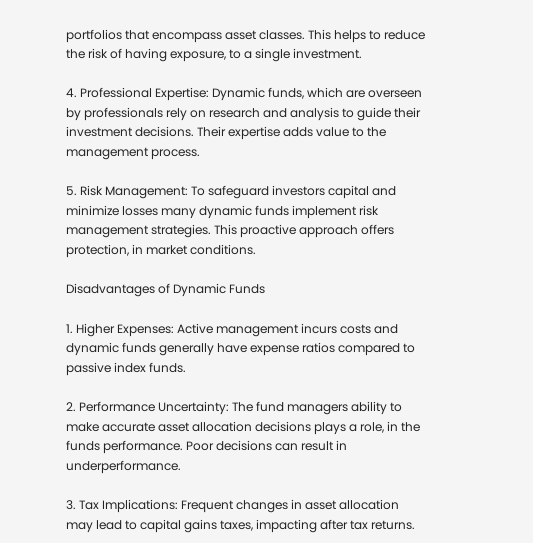portfolios that encompass asset classes. This helps to reduce the risk of having exposure, to a single investment.

4. Professional Expertise: Dynamic funds, which are overseen by professionals rely on research and analysis to guide their investment decisions. Their expertise adds value to the management process.

5. Risk Management: To safeguard investors capital and minimize losses many dynamic funds implement risk management strategies. This proactive approach offers protection, in market conditions.

Disadvantages of Dynamic Funds

1. Higher Expenses: Active management incurs costs and dynamic funds generally have expense ratios compared to passive index funds.

2. Performance Uncertainty: The fund managers ability to make accurate asset allocation decisions plays a role, in the funds performance. Poor decisions can result in underperformance.

3. Tax Implications: Frequent changes in asset allocation may lead to capital gains taxes, impacting after tax returns.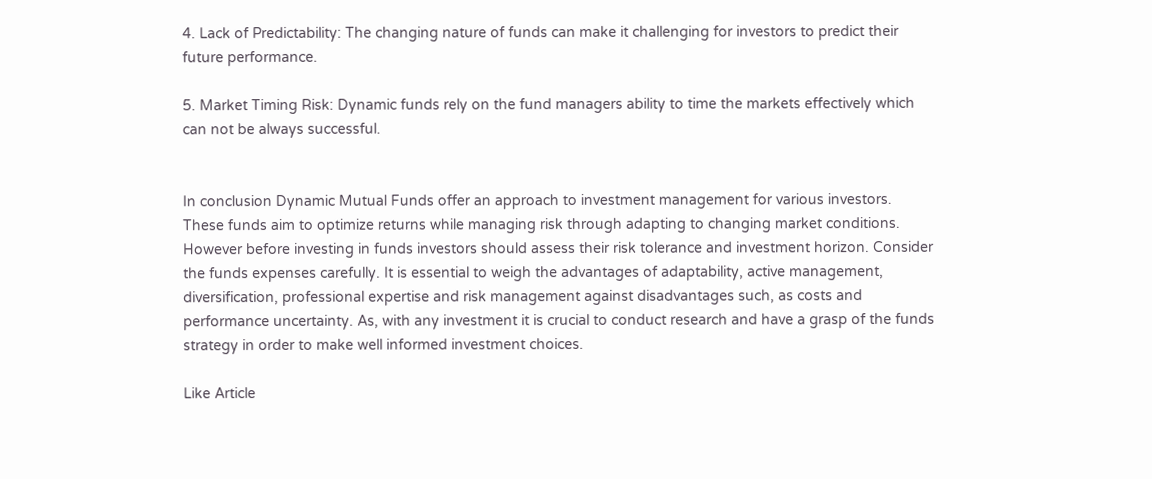4. Lack of Predictability: The changing nature of funds can make it challenging for investors to predict their future performance.

5. Market Timing Risk: Dynamic funds rely on the fund managers ability to time the markets effectively which can not be always successful.


In conclusion Dynamic Mutual Funds offer an approach to investment management for various investors. These funds aim to optimize returns while managing risk through adapting to changing market conditions. However before investing in funds investors should assess their risk tolerance and investment horizon. Consider the funds expenses carefully. It is essential to weigh the advantages of adaptability, active management, diversification, professional expertise and risk management against disadvantages such, as costs and performance uncertainty. As, with any investment it is crucial to conduct research and have a grasp of the funds strategy in order to make well informed investment choices.

Like Article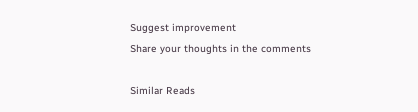Suggest improvement
Share your thoughts in the comments

Similar Reads